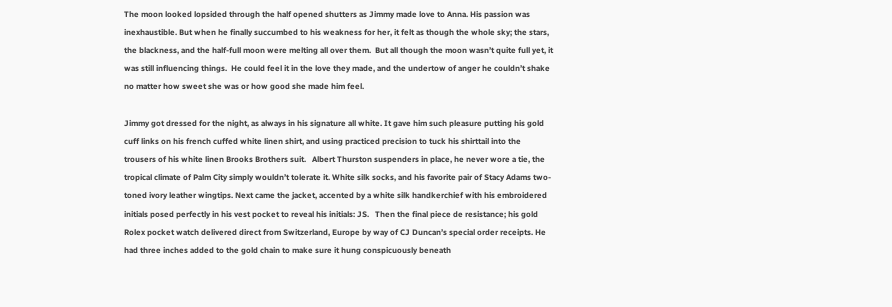The moon looked lopsided through the half opened shutters as Jimmy made love to Anna. His passion was inexhaustible. But when he finally succumbed to his weakness for her, it felt as though the whole sky; the stars, the blackness, and the half-full moon were melting all over them.  But all though the moon wasn’t quite full yet, it was still influencing things.  He could feel it in the love they made, and the undertow of anger he couldn’t shake no matter how sweet she was or how good she made him feel.

Jimmy got dressed for the night, as always in his signature all white. It gave him such pleasure putting his gold cuff links on his french cuffed white linen shirt, and using practiced precision to tuck his shirttail into the trousers of his white linen Brooks Brothers suit.   Albert Thurston suspenders in place, he never wore a tie, the tropical climate of Palm City simply wouldn’t tolerate it. White silk socks, and his favorite pair of Stacy Adams two-toned ivory leather wingtips. Next came the jacket, accented by a white silk handkerchief with his embroidered initials posed perfectly in his vest pocket to reveal his initials: JS.   Then the final piece de resistance; his gold Rolex pocket watch delivered direct from Switzerland, Europe by way of CJ Duncan’s special order receipts. He had three inches added to the gold chain to make sure it hung conspicuously beneath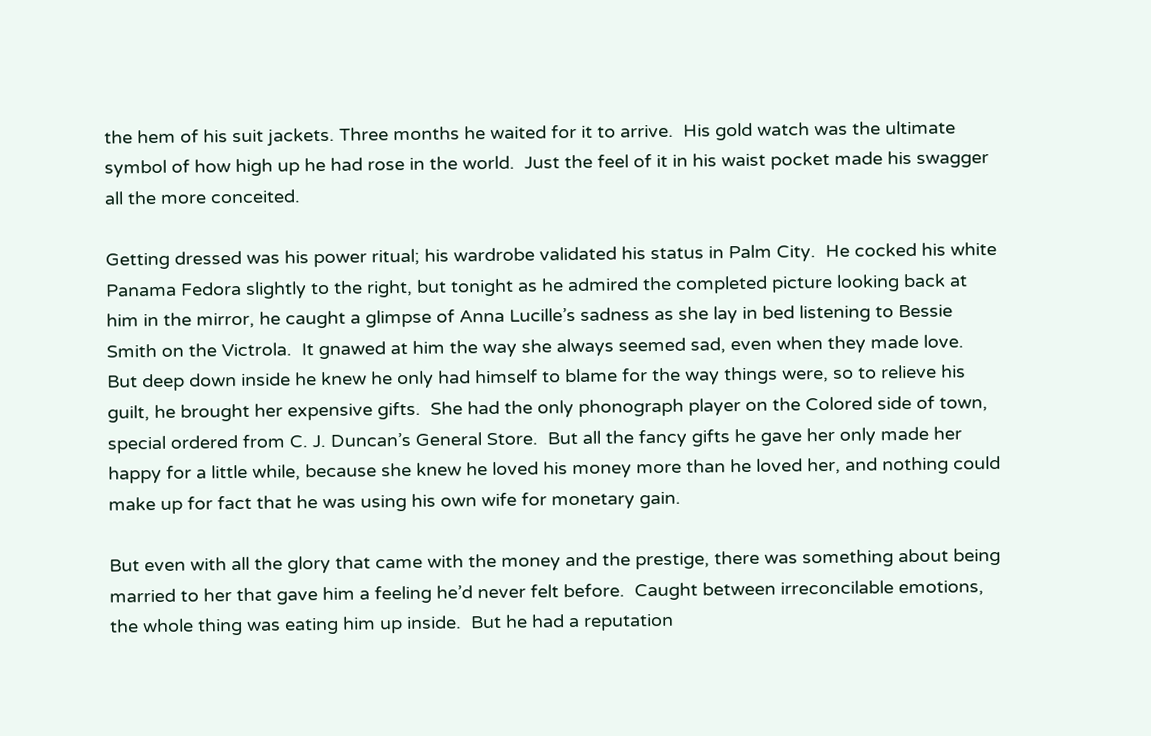the hem of his suit jackets. Three months he waited for it to arrive.  His gold watch was the ultimate symbol of how high up he had rose in the world.  Just the feel of it in his waist pocket made his swagger all the more conceited.

Getting dressed was his power ritual; his wardrobe validated his status in Palm City.  He cocked his white Panama Fedora slightly to the right, but tonight as he admired the completed picture looking back at him in the mirror, he caught a glimpse of Anna Lucille’s sadness as she lay in bed listening to Bessie Smith on the Victrola.  It gnawed at him the way she always seemed sad, even when they made love.  But deep down inside he knew he only had himself to blame for the way things were, so to relieve his guilt, he brought her expensive gifts.  She had the only phonograph player on the Colored side of town, special ordered from C. J. Duncan’s General Store.  But all the fancy gifts he gave her only made her happy for a little while, because she knew he loved his money more than he loved her, and nothing could make up for fact that he was using his own wife for monetary gain.

But even with all the glory that came with the money and the prestige, there was something about being married to her that gave him a feeling he’d never felt before.  Caught between irreconcilable emotions, the whole thing was eating him up inside.  But he had a reputation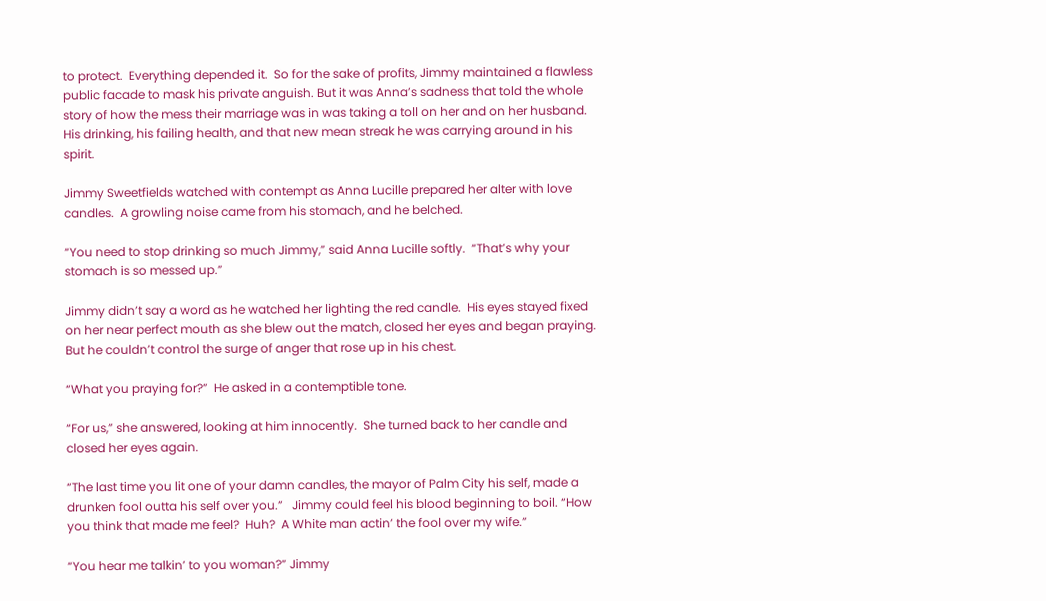to protect.  Everything depended it.  So for the sake of profits, Jimmy maintained a flawless public facade to mask his private anguish. But it was Anna’s sadness that told the whole story of how the mess their marriage was in was taking a toll on her and on her husband.  His drinking, his failing health, and that new mean streak he was carrying around in his spirit.

Jimmy Sweetfields watched with contempt as Anna Lucille prepared her alter with love candles.  A growling noise came from his stomach, and he belched.

“You need to stop drinking so much Jimmy,” said Anna Lucille softly.  “That’s why your stomach is so messed up.”

Jimmy didn’t say a word as he watched her lighting the red candle.  His eyes stayed fixed on her near perfect mouth as she blew out the match, closed her eyes and began praying.  But he couldn’t control the surge of anger that rose up in his chest.

“What you praying for?”  He asked in a contemptible tone.

“For us,” she answered, looking at him innocently.  She turned back to her candle and closed her eyes again.

“The last time you lit one of your damn candles, the mayor of Palm City his self, made a drunken fool outta his self over you.”   Jimmy could feel his blood beginning to boil. “How you think that made me feel?  Huh?  A White man actin’ the fool over my wife.”

“You hear me talkin’ to you woman?” Jimmy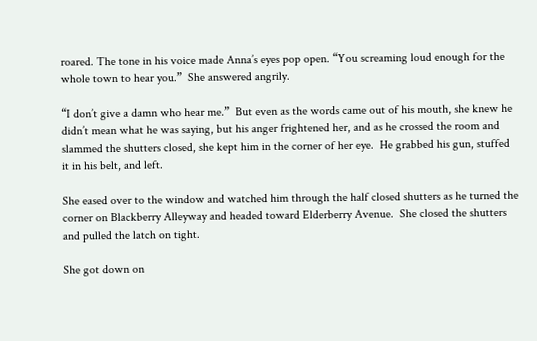roared. The tone in his voice made Anna’s eyes pop open. “You screaming loud enough for the whole town to hear you.”  She answered angrily.

“I don’t give a damn who hear me.”  But even as the words came out of his mouth, she knew he didn’t mean what he was saying, but his anger frightened her, and as he crossed the room and slammed the shutters closed, she kept him in the corner of her eye.  He grabbed his gun, stuffed it in his belt, and left.

She eased over to the window and watched him through the half closed shutters as he turned the corner on Blackberry Alleyway and headed toward Elderberry Avenue.  She closed the shutters and pulled the latch on tight.

She got down on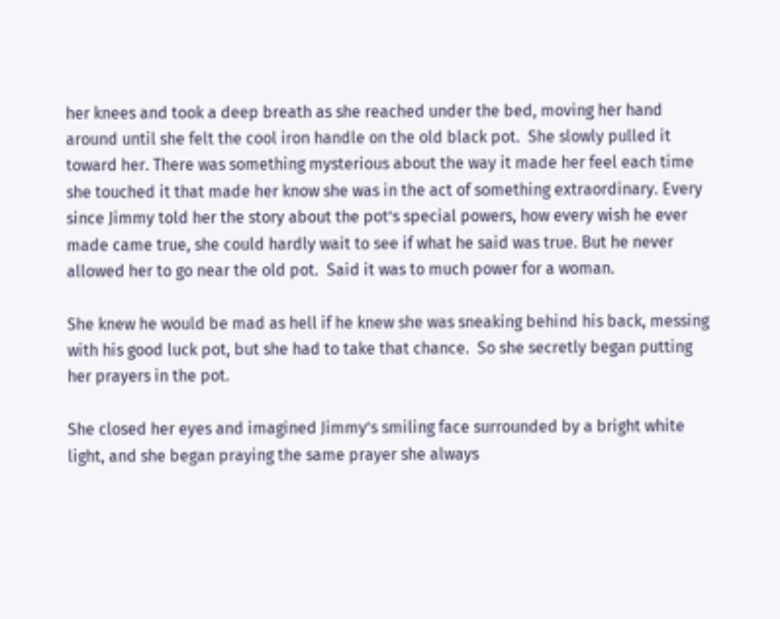her knees and took a deep breath as she reached under the bed, moving her hand around until she felt the cool iron handle on the old black pot.  She slowly pulled it toward her. There was something mysterious about the way it made her feel each time she touched it that made her know she was in the act of something extraordinary. Every since Jimmy told her the story about the pot’s special powers, how every wish he ever made came true, she could hardly wait to see if what he said was true. But he never allowed her to go near the old pot.  Said it was to much power for a woman.

She knew he would be mad as hell if he knew she was sneaking behind his back, messing with his good luck pot, but she had to take that chance.  So she secretly began putting her prayers in the pot.

She closed her eyes and imagined Jimmy’s smiling face surrounded by a bright white light, and she began praying the same prayer she always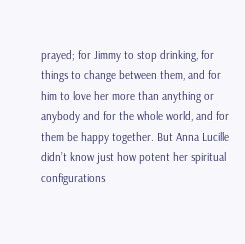prayed; for Jimmy to stop drinking, for things to change between them, and for him to love her more than anything or anybody and for the whole world, and for them be happy together. But Anna Lucille didn’t know just how potent her spiritual configurations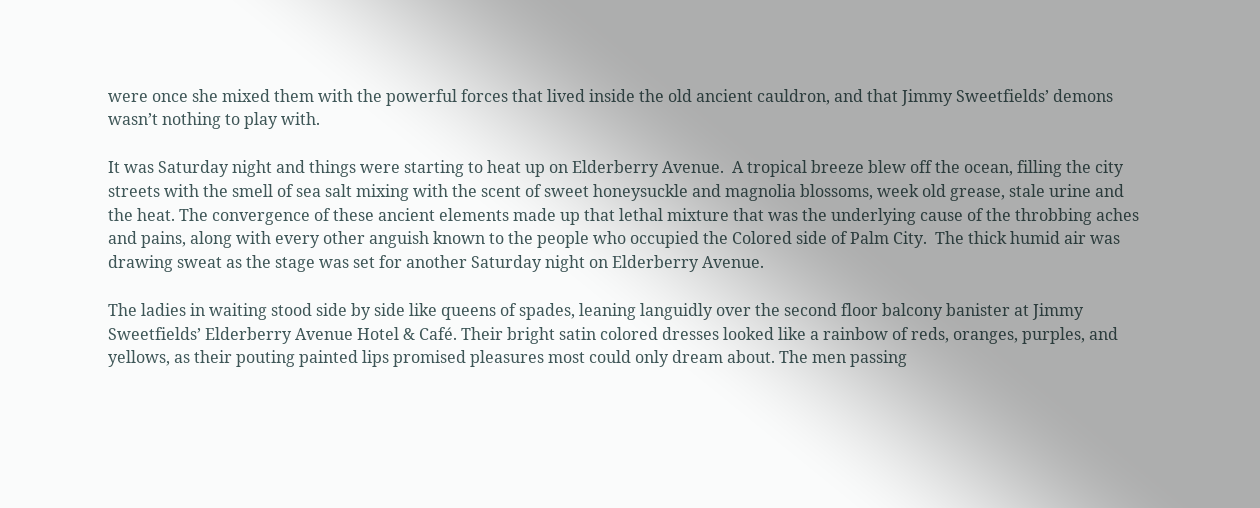were once she mixed them with the powerful forces that lived inside the old ancient cauldron, and that Jimmy Sweetfields’ demons wasn’t nothing to play with.

It was Saturday night and things were starting to heat up on Elderberry Avenue.  A tropical breeze blew off the ocean, filling the city streets with the smell of sea salt mixing with the scent of sweet honeysuckle and magnolia blossoms, week old grease, stale urine and the heat. The convergence of these ancient elements made up that lethal mixture that was the underlying cause of the throbbing aches and pains, along with every other anguish known to the people who occupied the Colored side of Palm City.  The thick humid air was drawing sweat as the stage was set for another Saturday night on Elderberry Avenue.

The ladies in waiting stood side by side like queens of spades, leaning languidly over the second floor balcony banister at Jimmy Sweetfields’ Elderberry Avenue Hotel & Café. Their bright satin colored dresses looked like a rainbow of reds, oranges, purples, and yellows, as their pouting painted lips promised pleasures most could only dream about. The men passing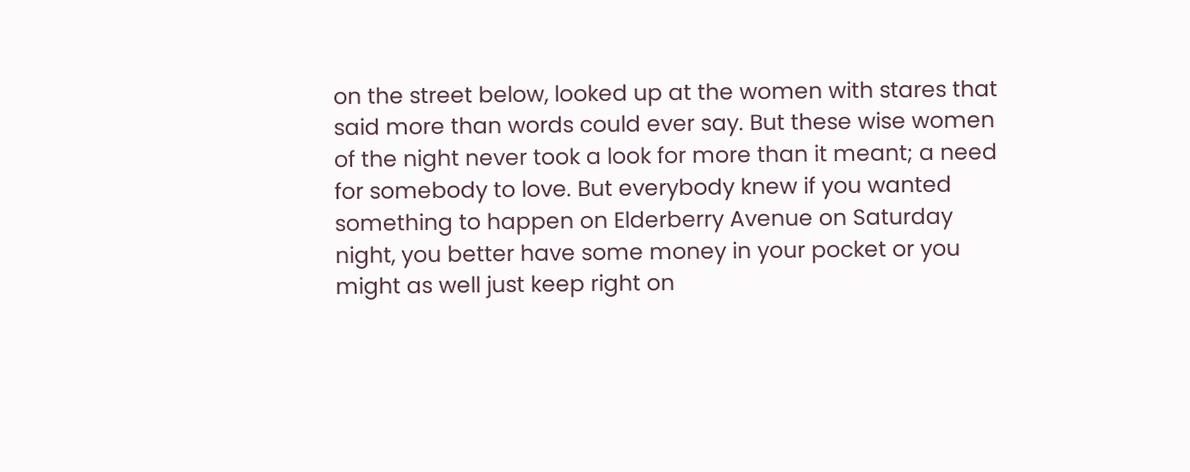on the street below, looked up at the women with stares that said more than words could ever say. But these wise women of the night never took a look for more than it meant; a need for somebody to love. But everybody knew if you wanted something to happen on Elderberry Avenue on Saturday night, you better have some money in your pocket or you might as well just keep right on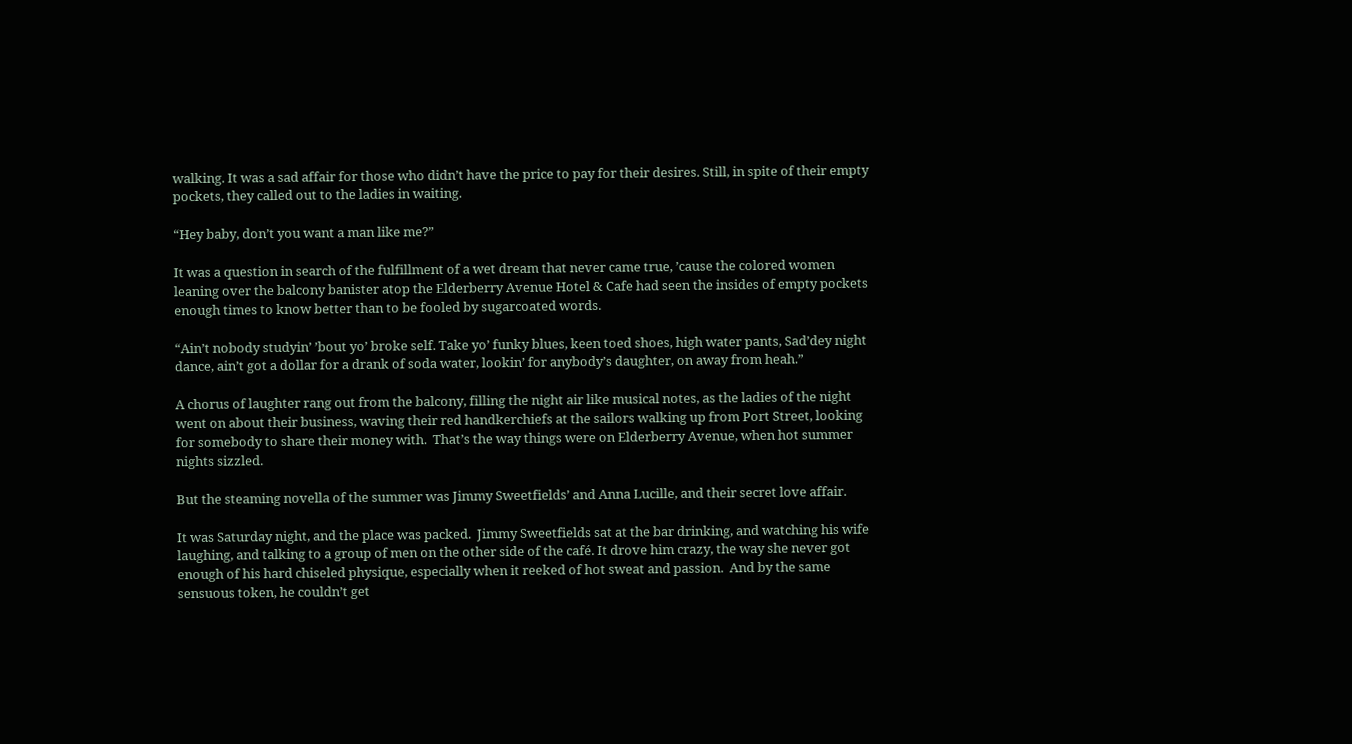walking. It was a sad affair for those who didn’t have the price to pay for their desires. Still, in spite of their empty pockets, they called out to the ladies in waiting.

“Hey baby, don’t you want a man like me?”

It was a question in search of the fulfillment of a wet dream that never came true, ’cause the colored women leaning over the balcony banister atop the Elderberry Avenue Hotel & Cafe had seen the insides of empty pockets enough times to know better than to be fooled by sugarcoated words.

“Ain’t nobody studyin’ ’bout yo’ broke self. Take yo’ funky blues, keen toed shoes, high water pants, Sad’dey night dance, ain’t got a dollar for a drank of soda water, lookin’ for anybody’s daughter, on away from heah.”

A chorus of laughter rang out from the balcony, filling the night air like musical notes, as the ladies of the night went on about their business, waving their red handkerchiefs at the sailors walking up from Port Street, looking for somebody to share their money with.  That’s the way things were on Elderberry Avenue, when hot summer nights sizzled.

But the steaming novella of the summer was Jimmy Sweetfields’ and Anna Lucille, and their secret love affair.

It was Saturday night, and the place was packed.  Jimmy Sweetfields sat at the bar drinking, and watching his wife laughing, and talking to a group of men on the other side of the café. It drove him crazy, the way she never got enough of his hard chiseled physique, especially when it reeked of hot sweat and passion.  And by the same sensuous token, he couldn’t get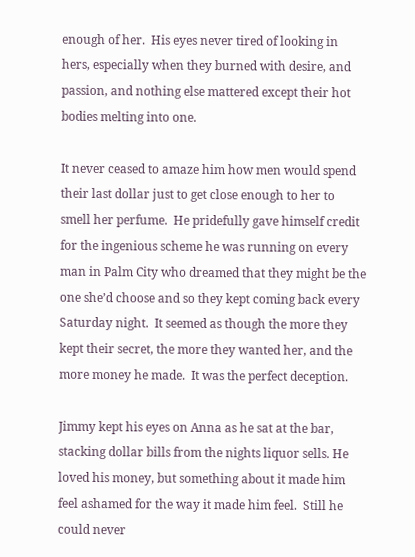enough of her.  His eyes never tired of looking in hers, especially when they burned with desire, and passion, and nothing else mattered except their hot bodies melting into one.

It never ceased to amaze him how men would spend their last dollar just to get close enough to her to smell her perfume.  He pridefully gave himself credit for the ingenious scheme he was running on every man in Palm City who dreamed that they might be the one she’d choose and so they kept coming back every Saturday night.  It seemed as though the more they kept their secret, the more they wanted her, and the more money he made.  It was the perfect deception.

Jimmy kept his eyes on Anna as he sat at the bar, stacking dollar bills from the nights liquor sells. He loved his money, but something about it made him feel ashamed for the way it made him feel.  Still he could never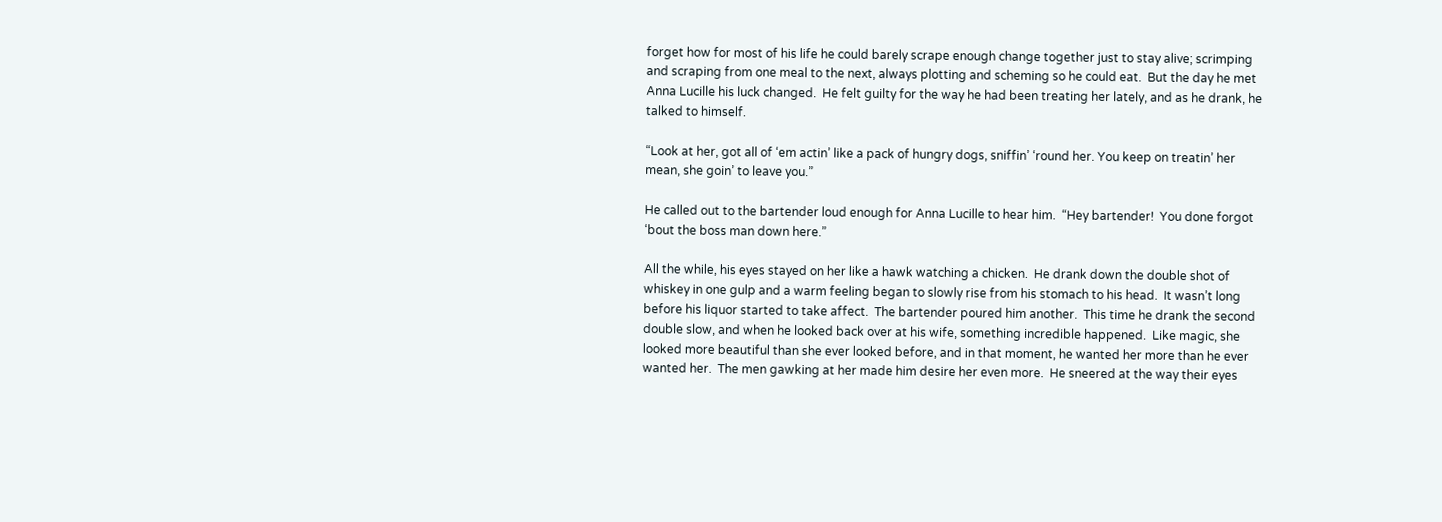forget how for most of his life he could barely scrape enough change together just to stay alive; scrimping and scraping from one meal to the next, always plotting and scheming so he could eat.  But the day he met Anna Lucille his luck changed.  He felt guilty for the way he had been treating her lately, and as he drank, he talked to himself.

“Look at her, got all of ‘em actin’ like a pack of hungry dogs, sniffin’ ‘round her. You keep on treatin’ her mean, she goin’ to leave you.”

He called out to the bartender loud enough for Anna Lucille to hear him.  “Hey bartender!  You done forgot ‘bout the boss man down here.”

All the while, his eyes stayed on her like a hawk watching a chicken.  He drank down the double shot of whiskey in one gulp and a warm feeling began to slowly rise from his stomach to his head.  It wasn’t long before his liquor started to take affect.  The bartender poured him another.  This time he drank the second double slow, and when he looked back over at his wife, something incredible happened.  Like magic, she looked more beautiful than she ever looked before, and in that moment, he wanted her more than he ever wanted her.  The men gawking at her made him desire her even more.  He sneered at the way their eyes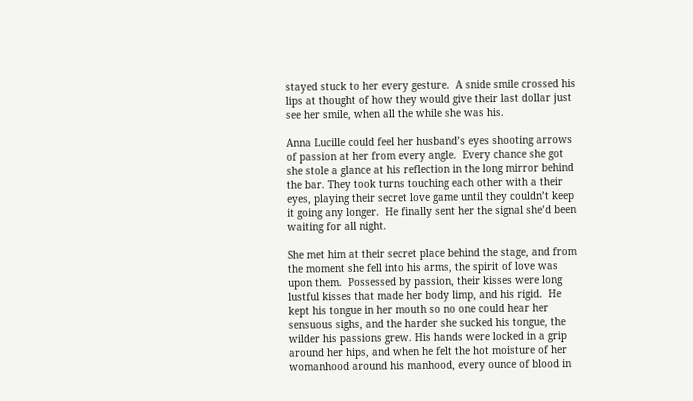stayed stuck to her every gesture.  A snide smile crossed his lips at thought of how they would give their last dollar just see her smile, when all the while she was his.

Anna Lucille could feel her husband’s eyes shooting arrows of passion at her from every angle.  Every chance she got she stole a glance at his reflection in the long mirror behind the bar. They took turns touching each other with a their eyes, playing their secret love game until they couldn’t keep it going any longer.  He finally sent her the signal she’d been waiting for all night.

She met him at their secret place behind the stage, and from the moment she fell into his arms, the spirit of love was upon them.  Possessed by passion, their kisses were long lustful kisses that made her body limp, and his rigid.  He kept his tongue in her mouth so no one could hear her sensuous sighs, and the harder she sucked his tongue, the wilder his passions grew. His hands were locked in a grip around her hips, and when he felt the hot moisture of her womanhood around his manhood, every ounce of blood in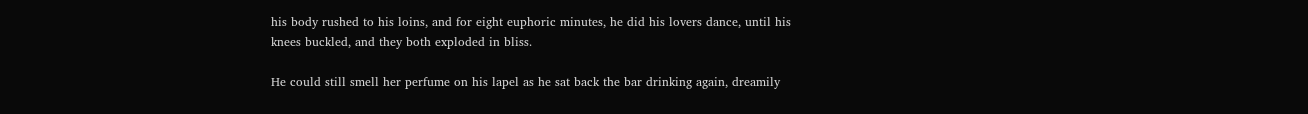his body rushed to his loins, and for eight euphoric minutes, he did his lovers dance, until his knees buckled, and they both exploded in bliss.

He could still smell her perfume on his lapel as he sat back the bar drinking again, dreamily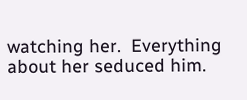watching her.  Everything about her seduced him.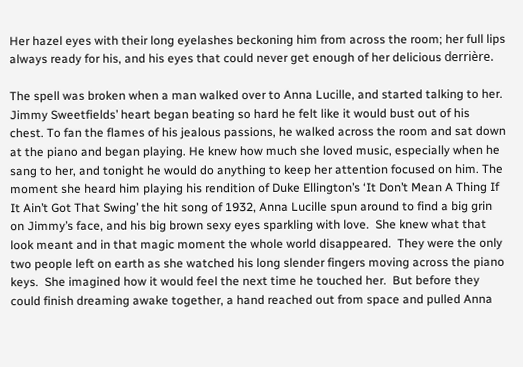Her hazel eyes with their long eyelashes beckoning him from across the room; her full lips always ready for his, and his eyes that could never get enough of her delicious derrière.

The spell was broken when a man walked over to Anna Lucille, and started talking to her.  Jimmy Sweetfields’ heart began beating so hard he felt like it would bust out of his chest. To fan the flames of his jealous passions, he walked across the room and sat down at the piano and began playing. He knew how much she loved music, especially when he sang to her, and tonight he would do anything to keep her attention focused on him. The moment she heard him playing his rendition of Duke Ellington’s ‘It Don’t Mean A Thing If It Ain’t Got That Swing’ the hit song of 1932, Anna Lucille spun around to find a big grin on Jimmy’s face, and his big brown sexy eyes sparkling with love.  She knew what that look meant and in that magic moment the whole world disappeared.  They were the only two people left on earth as she watched his long slender fingers moving across the piano keys.  She imagined how it would feel the next time he touched her.  But before they could finish dreaming awake together, a hand reached out from space and pulled Anna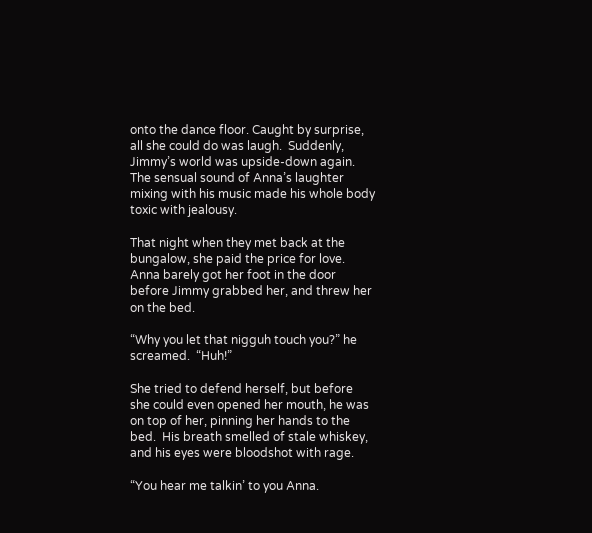onto the dance floor. Caught by surprise, all she could do was laugh.  Suddenly, Jimmy’s world was upside-down again.  The sensual sound of Anna’s laughter mixing with his music made his whole body toxic with jealousy.

That night when they met back at the bungalow, she paid the price for love.  Anna barely got her foot in the door before Jimmy grabbed her, and threw her on the bed.

“Why you let that nigguh touch you?” he screamed.  “Huh!”

She tried to defend herself, but before she could even opened her mouth, he was on top of her, pinning her hands to the bed.  His breath smelled of stale whiskey, and his eyes were bloodshot with rage.

“You hear me talkin’ to you Anna.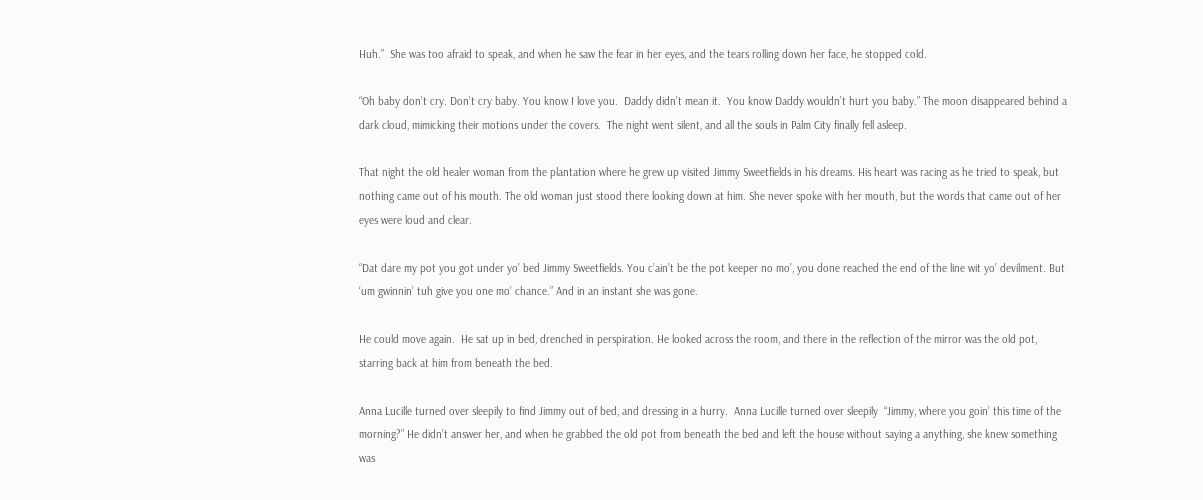Huh.”  She was too afraid to speak, and when he saw the fear in her eyes, and the tears rolling down her face, he stopped cold.

“Oh baby don’t cry. Don’t cry baby. You know I love you.  Daddy didn’t mean it.  You know Daddy wouldn’t hurt you baby.” The moon disappeared behind a dark cloud, mimicking their motions under the covers.  The night went silent, and all the souls in Palm City finally fell asleep.

That night the old healer woman from the plantation where he grew up visited Jimmy Sweetfields in his dreams. His heart was racing as he tried to speak, but nothing came out of his mouth. The old woman just stood there looking down at him. She never spoke with her mouth, but the words that came out of her eyes were loud and clear.

“Dat dare my pot you got under yo’ bed Jimmy Sweetfields. You c’ain’t be the pot keeper no mo’, you done reached the end of the line wit yo’ devilment. But ‘um gwinnin’ tuh give you one mo’ chance.” And in an instant she was gone.

He could move again.  He sat up in bed, drenched in perspiration. He looked across the room, and there in the reflection of the mirror was the old pot, starring back at him from beneath the bed.

Anna Lucille turned over sleepily to find Jimmy out of bed, and dressing in a hurry.  Anna Lucille turned over sleepily  “Jimmy, where you goin’ this time of the morning?” He didn’t answer her, and when he grabbed the old pot from beneath the bed and left the house without saying a anything, she knew something was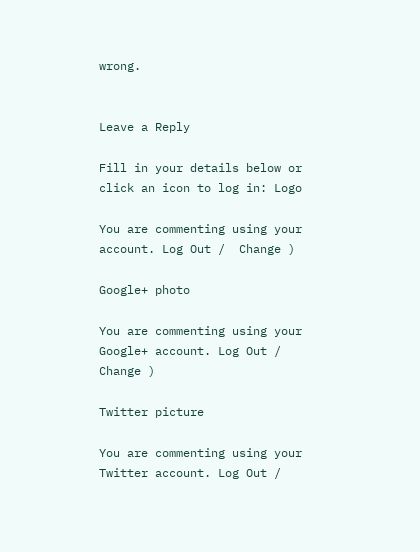wrong.


Leave a Reply

Fill in your details below or click an icon to log in: Logo

You are commenting using your account. Log Out /  Change )

Google+ photo

You are commenting using your Google+ account. Log Out /  Change )

Twitter picture

You are commenting using your Twitter account. Log Out /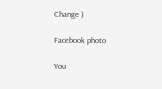Change )

Facebook photo

You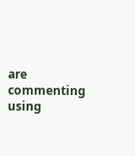are commenting using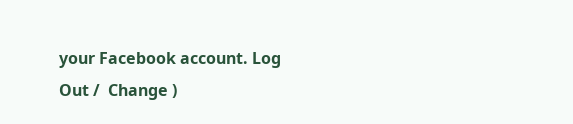your Facebook account. Log Out /  Change )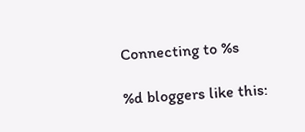Connecting to %s

%d bloggers like this: